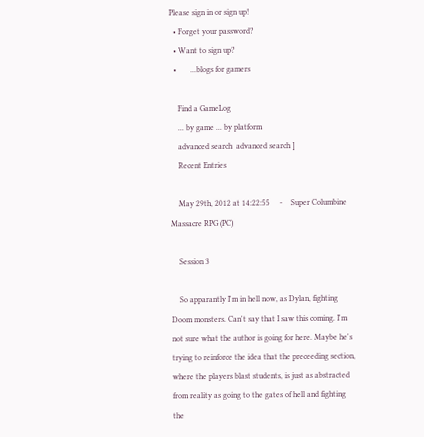Please sign in or sign up!
  • Forget your password?
  • Want to sign up?
  •       ...blogs for gamers

    Find a GameLog
    ... by game ... by platform
    advanced search  advanced search ]
    Recent Entries

    May 29th, 2012 at 14:22:55     -    Super Columbine Massacre RPG (PC)

    Session 3

    So apparantly I'm in hell now, as Dylan, fighting Doom monsters. Can't say that I saw this coming. I'm not sure what the author is going for here. Maybe he's trying to reinforce the idea that the preceeding section, where the players blast students, is just as abstracted from reality as going to the gates of hell and fighting the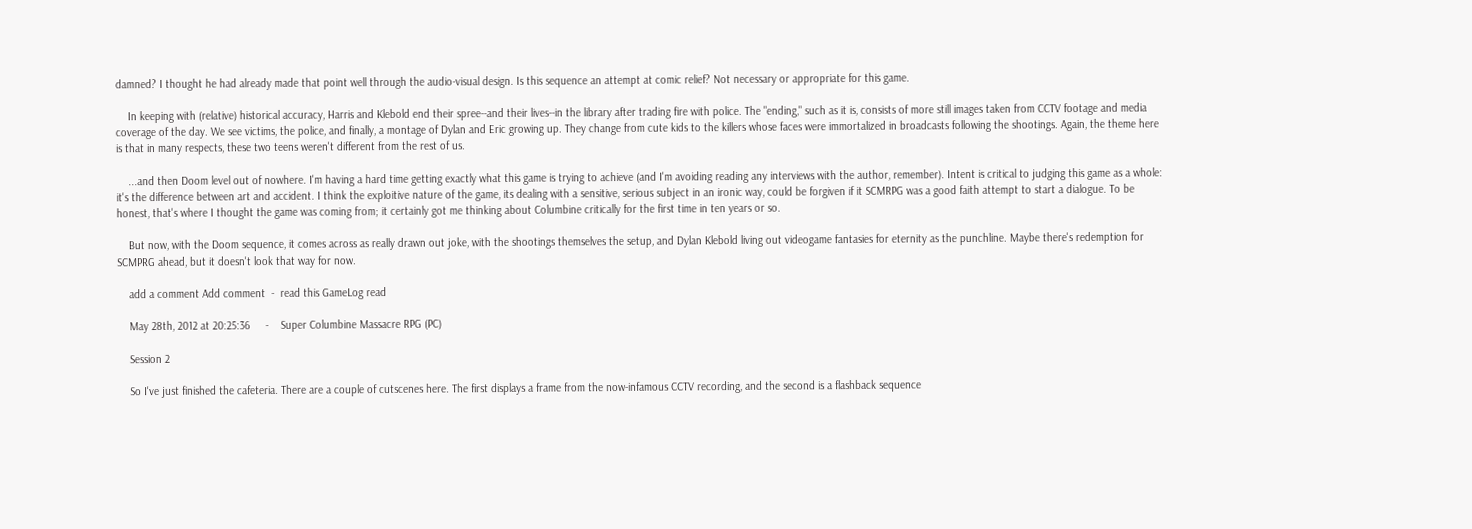damned? I thought he had already made that point well through the audio-visual design. Is this sequence an attempt at comic relief? Not necessary or appropriate for this game.

    In keeping with (relative) historical accuracy, Harris and Klebold end their spree--and their lives--in the library after trading fire with police. The "ending," such as it is, consists of more still images taken from CCTV footage and media coverage of the day. We see victims, the police, and finally, a montage of Dylan and Eric growing up. They change from cute kids to the killers whose faces were immortalized in broadcasts following the shootings. Again, the theme here is that in many respects, these two teens weren't different from the rest of us.

    ...and then Doom level out of nowhere. I'm having a hard time getting exactly what this game is trying to achieve (and I'm avoiding reading any interviews with the author, remember). Intent is critical to judging this game as a whole: it's the difference between art and accident. I think the exploitive nature of the game, its dealing with a sensitive, serious subject in an ironic way, could be forgiven if it SCMRPG was a good faith attempt to start a dialogue. To be honest, that's where I thought the game was coming from; it certainly got me thinking about Columbine critically for the first time in ten years or so.

    But now, with the Doom sequence, it comes across as really drawn out joke, with the shootings themselves the setup, and Dylan Klebold living out videogame fantasies for eternity as the punchline. Maybe there's redemption for SCMPRG ahead, but it doesn't look that way for now.

    add a comment Add comment  -  read this GameLog read

    May 28th, 2012 at 20:25:36     -    Super Columbine Massacre RPG (PC)

    Session 2

    So I've just finished the cafeteria. There are a couple of cutscenes here. The first displays a frame from the now-infamous CCTV recording, and the second is a flashback sequence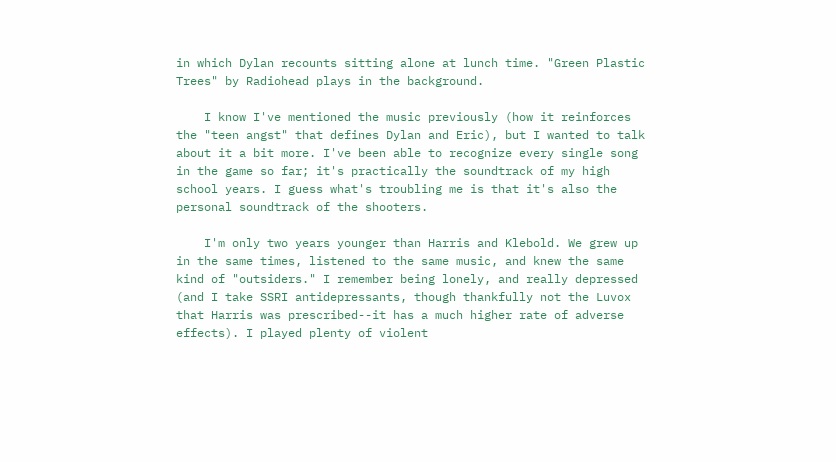in which Dylan recounts sitting alone at lunch time. "Green Plastic Trees" by Radiohead plays in the background.

    I know I've mentioned the music previously (how it reinforces the "teen angst" that defines Dylan and Eric), but I wanted to talk about it a bit more. I've been able to recognize every single song in the game so far; it's practically the soundtrack of my high school years. I guess what's troubling me is that it's also the personal soundtrack of the shooters.

    I'm only two years younger than Harris and Klebold. We grew up in the same times, listened to the same music, and knew the same kind of "outsiders." I remember being lonely, and really depressed (and I take SSRI antidepressants, though thankfully not the Luvox that Harris was prescribed--it has a much higher rate of adverse effects). I played plenty of violent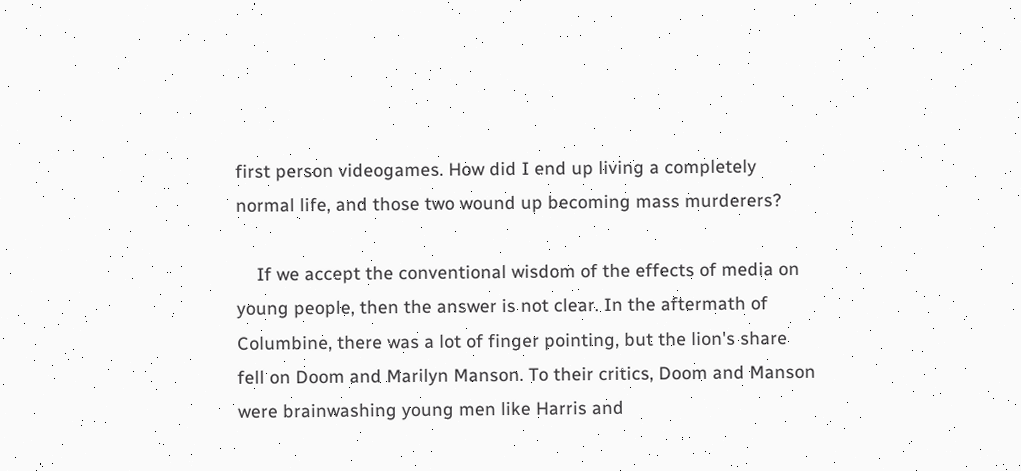first person videogames. How did I end up living a completely normal life, and those two wound up becoming mass murderers?

    If we accept the conventional wisdom of the effects of media on young people, then the answer is not clear. In the aftermath of Columbine, there was a lot of finger pointing, but the lion's share fell on Doom and Marilyn Manson. To their critics, Doom and Manson were brainwashing young men like Harris and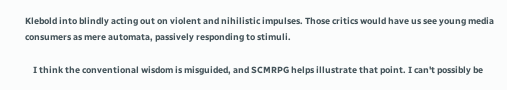Klebold into blindly acting out on violent and nihilistic impulses. Those critics would have us see young media consumers as mere automata, passively responding to stimuli.

    I think the conventional wisdom is misguided, and SCMRPG helps illustrate that point. I can't possibly be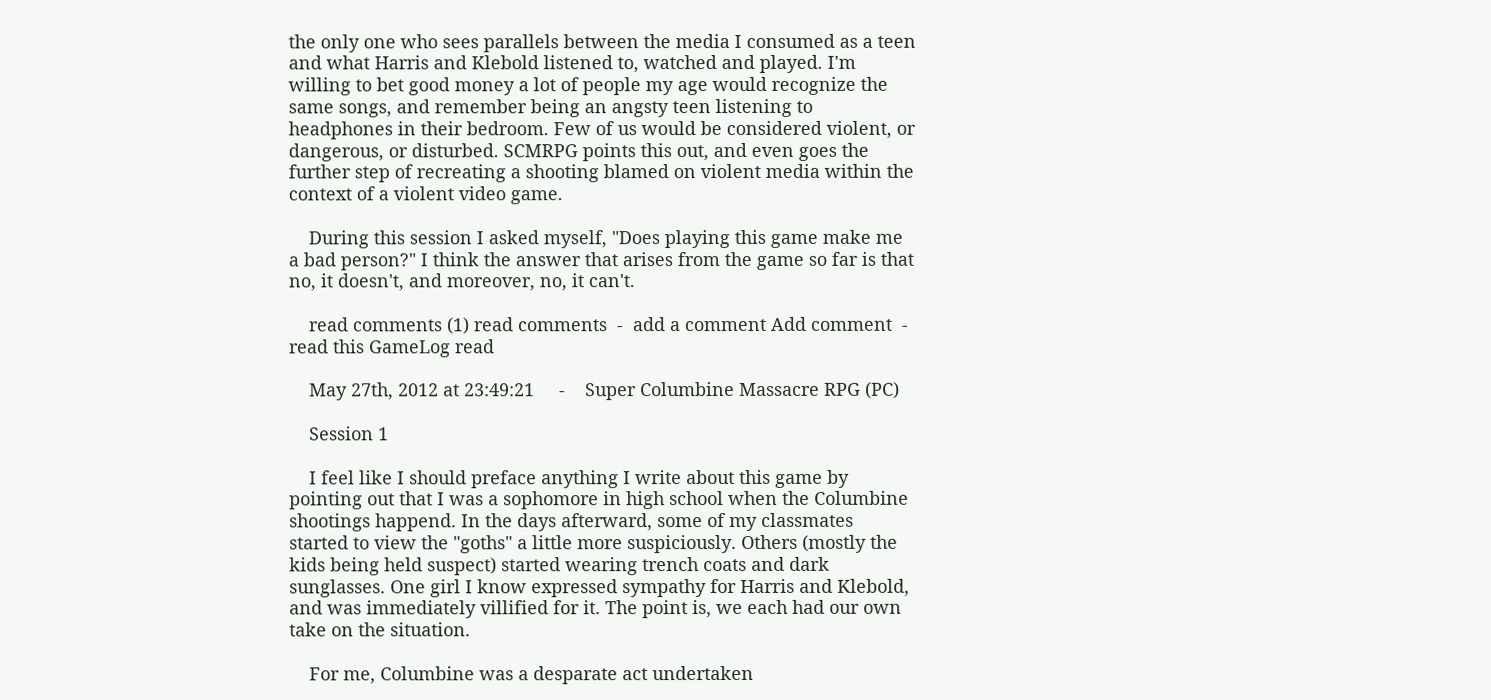the only one who sees parallels between the media I consumed as a teen and what Harris and Klebold listened to, watched and played. I'm willing to bet good money a lot of people my age would recognize the same songs, and remember being an angsty teen listening to headphones in their bedroom. Few of us would be considered violent, or dangerous, or disturbed. SCMRPG points this out, and even goes the further step of recreating a shooting blamed on violent media within the context of a violent video game.

    During this session I asked myself, "Does playing this game make me a bad person?" I think the answer that arises from the game so far is that no, it doesn't, and moreover, no, it can't.

    read comments (1) read comments  -  add a comment Add comment  -  read this GameLog read

    May 27th, 2012 at 23:49:21     -    Super Columbine Massacre RPG (PC)

    Session 1

    I feel like I should preface anything I write about this game by pointing out that I was a sophomore in high school when the Columbine shootings happend. In the days afterward, some of my classmates started to view the "goths" a little more suspiciously. Others (mostly the kids being held suspect) started wearing trench coats and dark sunglasses. One girl I know expressed sympathy for Harris and Klebold, and was immediately villified for it. The point is, we each had our own take on the situation.

    For me, Columbine was a desparate act undertaken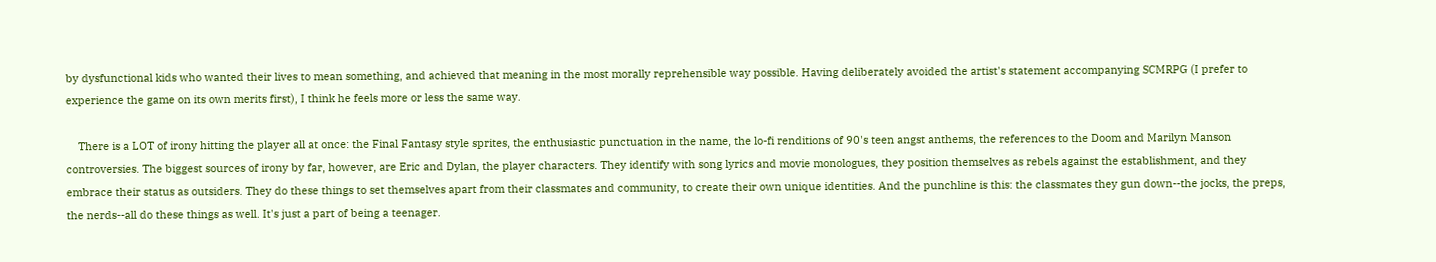by dysfunctional kids who wanted their lives to mean something, and achieved that meaning in the most morally reprehensible way possible. Having deliberately avoided the artist's statement accompanying SCMRPG (I prefer to experience the game on its own merits first), I think he feels more or less the same way.

    There is a LOT of irony hitting the player all at once: the Final Fantasy style sprites, the enthusiastic punctuation in the name, the lo-fi renditions of 90's teen angst anthems, the references to the Doom and Marilyn Manson controversies. The biggest sources of irony by far, however, are Eric and Dylan, the player characters. They identify with song lyrics and movie monologues, they position themselves as rebels against the establishment, and they embrace their status as outsiders. They do these things to set themselves apart from their classmates and community, to create their own unique identities. And the punchline is this: the classmates they gun down--the jocks, the preps, the nerds--all do these things as well. It's just a part of being a teenager.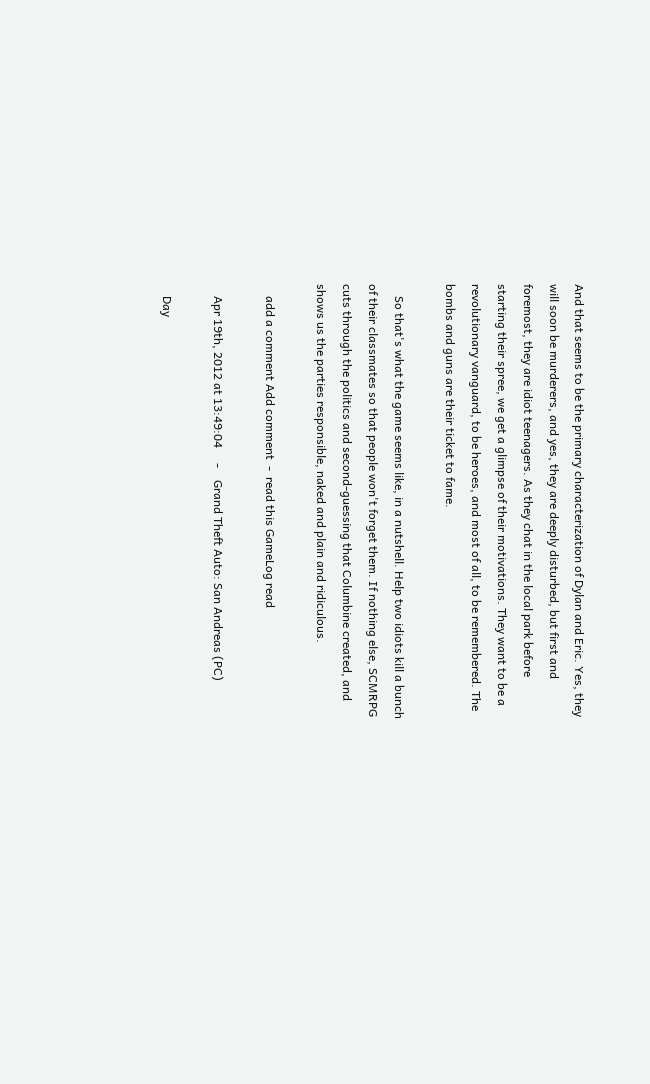And that seems to be the primary characterization of Dylan and Eric. Yes, they will soon be murderers, and yes, they are deeply disturbed, but first and foremost, they are idiot teenagers. As they chat in the local park before starting their spree, we get a glimpse of their motivations. They want to be a revolutionary vanguard, to be heroes, and most of all, to be remembered. The bombs and guns are their ticket to fame.

    So that's what the game seems like, in a nutshell. Help two idiots kill a bunch of their classmates so that people won't forget them. If nothing else, SCMRPG cuts through the politics and second-guessing that Columbine created, and shows us the parties responsible, naked and plain and ridiculous.

    add a comment Add comment  -  read this GameLog read

    Apr 19th, 2012 at 13:49:04     -    Grand Theft Auto: San Andreas (PC)

    Day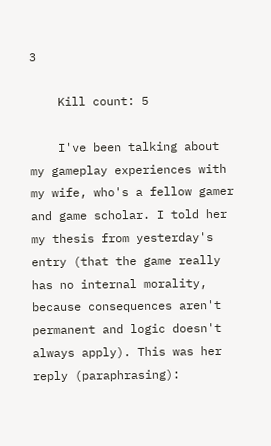3

    Kill count: 5

    I've been talking about my gameplay experiences with my wife, who's a fellow gamer and game scholar. I told her my thesis from yesterday's entry (that the game really has no internal morality, because consequences aren't permanent and logic doesn't always apply). This was her reply (paraphrasing):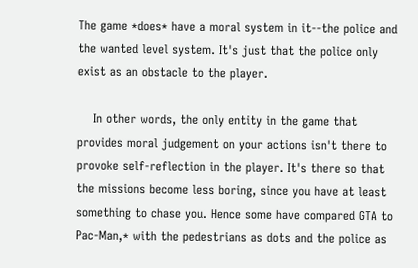The game *does* have a moral system in it--the police and the wanted level system. It's just that the police only exist as an obstacle to the player.

    In other words, the only entity in the game that provides moral judgement on your actions isn't there to provoke self-reflection in the player. It's there so that the missions become less boring, since you have at least something to chase you. Hence some have compared GTA to Pac-Man,* with the pedestrians as dots and the police as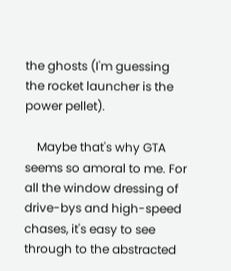the ghosts (I'm guessing the rocket launcher is the power pellet).

    Maybe that's why GTA seems so amoral to me. For all the window dressing of drive-bys and high-speed chases, it's easy to see through to the abstracted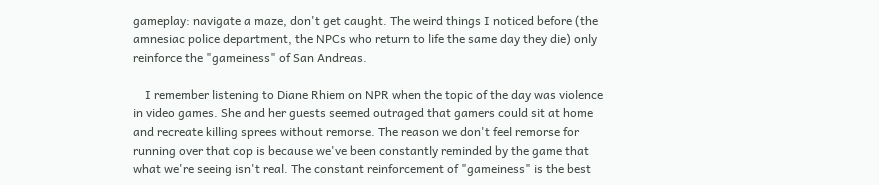gameplay: navigate a maze, don't get caught. The weird things I noticed before (the amnesiac police department, the NPCs who return to life the same day they die) only reinforce the "gameiness" of San Andreas.

    I remember listening to Diane Rhiem on NPR when the topic of the day was violence in video games. She and her guests seemed outraged that gamers could sit at home and recreate killing sprees without remorse. The reason we don't feel remorse for running over that cop is because we've been constantly reminded by the game that what we're seeing isn't real. The constant reinforcement of "gameiness" is the best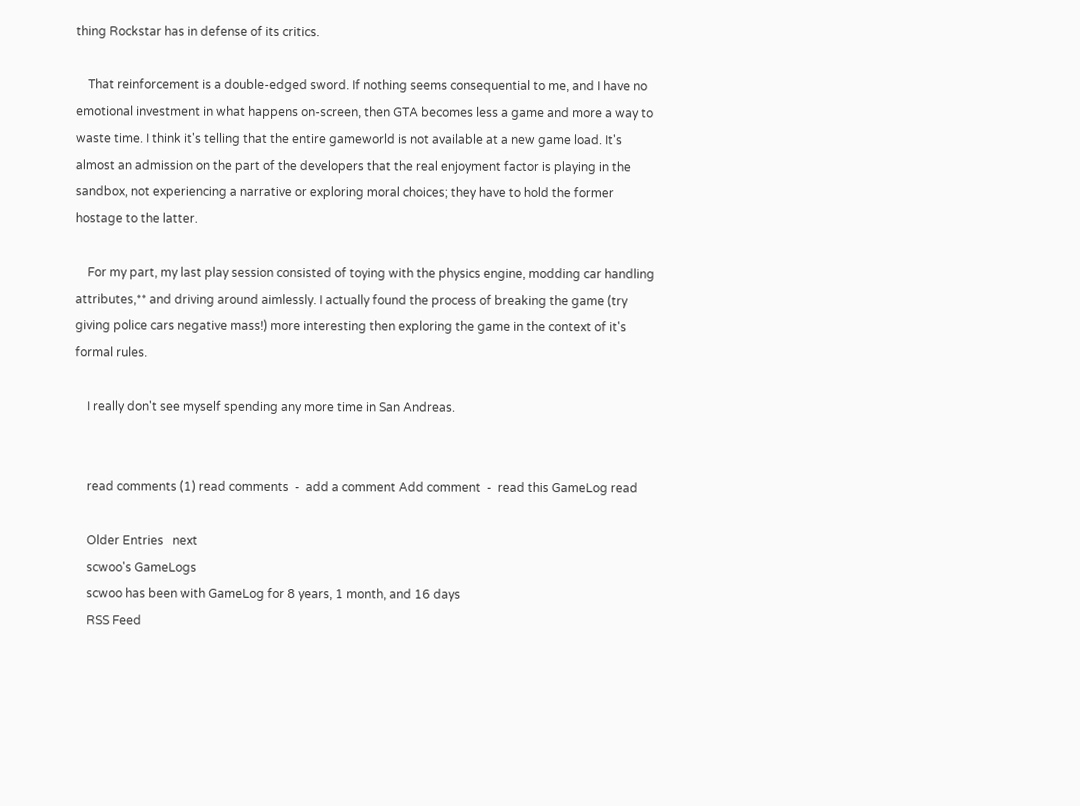thing Rockstar has in defense of its critics.

    That reinforcement is a double-edged sword. If nothing seems consequential to me, and I have no emotional investment in what happens on-screen, then GTA becomes less a game and more a way to waste time. I think it's telling that the entire gameworld is not available at a new game load. It's almost an admission on the part of the developers that the real enjoyment factor is playing in the sandbox, not experiencing a narrative or exploring moral choices; they have to hold the former hostage to the latter.

    For my part, my last play session consisted of toying with the physics engine, modding car handling attributes,** and driving around aimlessly. I actually found the process of breaking the game (try giving police cars negative mass!) more interesting then exploring the game in the context of it's formal rules.

    I really don't see myself spending any more time in San Andreas.


    read comments (1) read comments  -  add a comment Add comment  -  read this GameLog read

    Older Entries   next
    scwoo's GameLogs
    scwoo has been with GameLog for 8 years, 1 month, and 16 days
    RSS Feed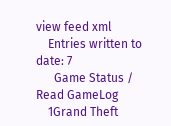view feed xml
    Entries written to date: 7
      Game Status / Read GameLog
    1Grand Theft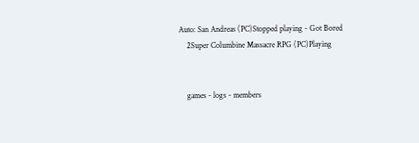Auto: San Andreas (PC)Stopped playing - Got Bored
    2Super Columbine Massacre RPG (PC)Playing


    games - logs - members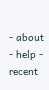- about - help - recent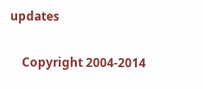updates

    Copyright 2004-2014